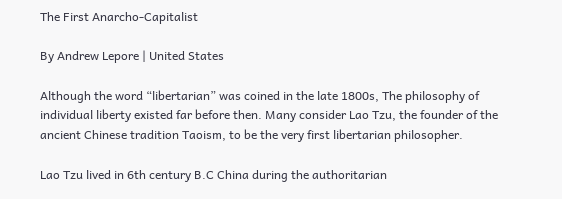The First Anarcho-Capitalist

By Andrew Lepore | United States

Although the word “libertarian” was coined in the late 1800s, The philosophy of individual liberty existed far before then. Many consider Lao Tzu, the founder of the ancient Chinese tradition Taoism, to be the very first libertarian philosopher.

Lao Tzu lived in 6th century B.C China during the authoritarian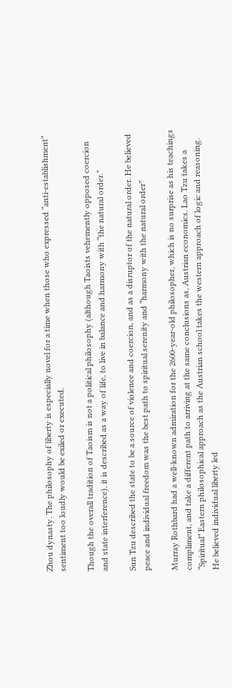Zhou dynasty. The philosophy of liberty is especially novel for a time when those who expressed “anti-establishment” sentiment too loudly would be exiled or executed.

Though the overall tradition of Taoism is not a political philosophy (although Taoists vehemently opposed coercion and state interference), it is described as a way of life, to live in balance and harmony with “the natural order.”

Sun Tzu described the state to be a source of violence and coercion, and as a disruptor of the natural order. He believed peace and individual freedom was the best path to spiritual serenity and “harmony with the natural order”

Murray Rothbard had a well-known admiration for the 2600-year-old philosopher, which is no surprise as his teachings compliment, and take a different path to arriving at the same conclusions as, Austrian economics. Lao Tzu takes a “Spiritual” Eastern philosophical approach as the Austrian school takes the western approach of logic and reasoning. He believed individual liberty led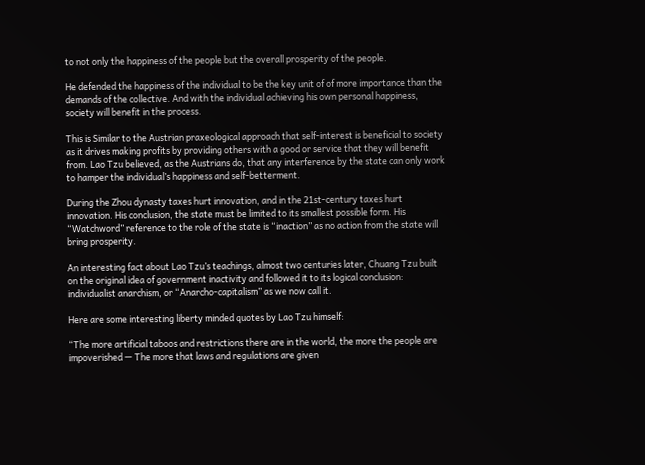to not only the happiness of the people but the overall prosperity of the people.

He defended the happiness of the individual to be the key unit of of more importance than the demands of the collective. And with the individual achieving his own personal happiness, society will benefit in the process.

This is Similar to the Austrian praxeological approach that self-interest is beneficial to society as it drives making profits by providing others with a good or service that they will benefit from. Lao Tzu believed, as the Austrians do, that any interference by the state can only work to hamper the individual’s happiness and self-betterment.

During the Zhou dynasty taxes hurt innovation, and in the 21st-century taxes hurt innovation. His conclusion, the state must be limited to its smallest possible form. His “Watchword” reference to the role of the state is “inaction” as no action from the state will bring prosperity.

An interesting fact about Lao Tzu’s teachings, almost two centuries later, Chuang Tzu built on the original idea of government inactivity and followed it to its logical conclusion: individualist anarchism, or “Anarcho-capitalism” as we now call it.

Here are some interesting liberty minded quotes by Lao Tzu himself:

“The more artificial taboos and restrictions there are in the world, the more the people are impoverished — The more that laws and regulations are given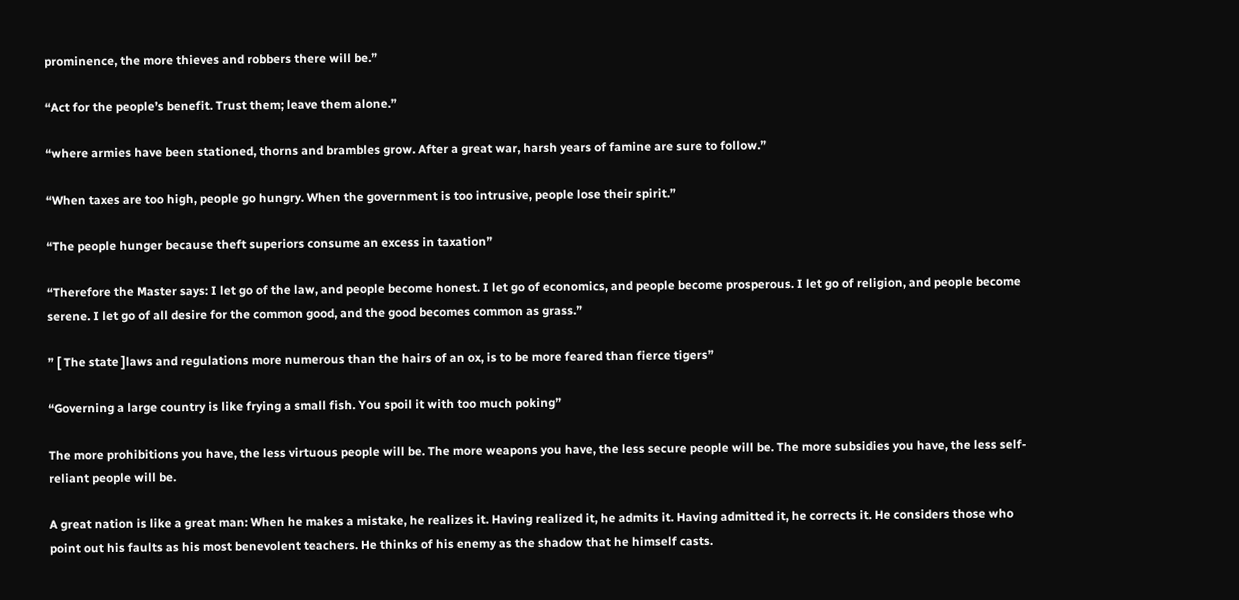prominence, the more thieves and robbers there will be.”

“Act for the people’s benefit. Trust them; leave them alone.”

“where armies have been stationed, thorns and brambles grow. After a great war, harsh years of famine are sure to follow.”

“When taxes are too high, people go hungry. When the government is too intrusive, people lose their spirit.”

“The people hunger because theft superiors consume an excess in taxation”

“Therefore the Master says: I let go of the law, and people become honest. I let go of economics, and people become prosperous. I let go of religion, and people become serene. I let go of all desire for the common good, and the good becomes common as grass.”

” [ The state ]laws and regulations more numerous than the hairs of an ox, is to be more feared than fierce tigers”

“Governing a large country is like frying a small fish. You spoil it with too much poking”

The more prohibitions you have, the less virtuous people will be. The more weapons you have, the less secure people will be. The more subsidies you have, the less self-reliant people will be.

A great nation is like a great man: When he makes a mistake, he realizes it. Having realized it, he admits it. Having admitted it, he corrects it. He considers those who point out his faults as his most benevolent teachers. He thinks of his enemy as the shadow that he himself casts.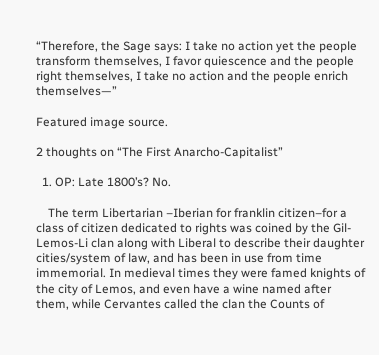“Therefore, the Sage says: I take no action yet the people transform themselves, I favor quiescence and the people right themselves, I take no action and the people enrich themselves—”

Featured image source.

2 thoughts on “The First Anarcho-Capitalist”

  1. OP: Late 1800’s? No.

    The term Libertarian –Iberian for franklin citizen–for a class of citizen dedicated to rights was coined by the Gil-Lemos-Li clan along with Liberal to describe their daughter cities/system of law, and has been in use from time immemorial. In medieval times they were famed knights of the city of Lemos, and even have a wine named after them, while Cervantes called the clan the Counts of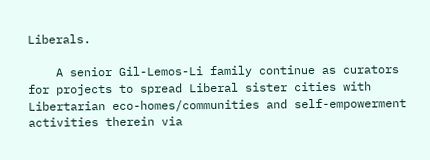Liberals.

    A senior Gil-Lemos-Li family continue as curators for projects to spread Liberal sister cities with Libertarian eco-homes/communities and self-empowerment activities therein via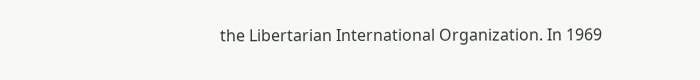the Libertarian International Organization. In 1969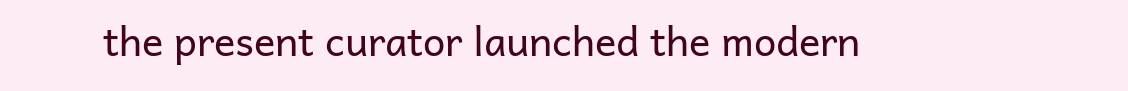the present curator launched the modern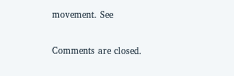movement. See

Comments are closed.